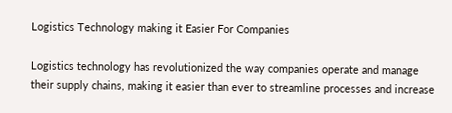Logistics Technology making it Easier For Companies

Logistics technology has revolutionized the way companies operate and manage their supply chains, making it easier than ever to streamline processes and increase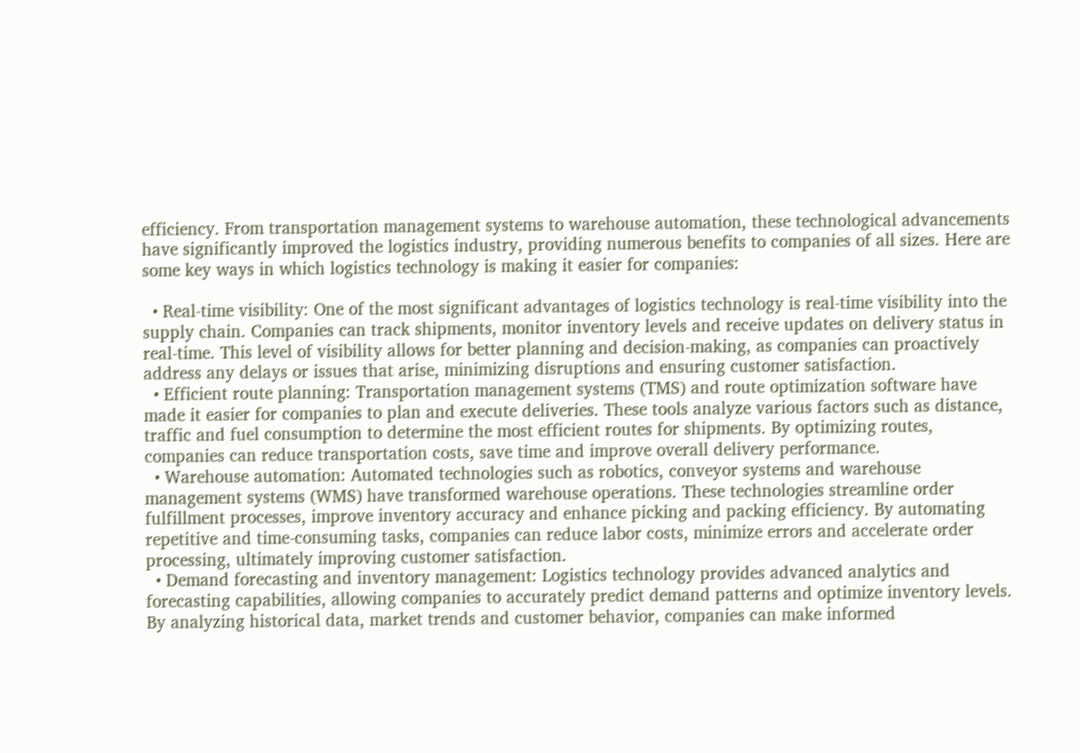efficiency. From transportation management systems to warehouse automation, these technological advancements have significantly improved the logistics industry, providing numerous benefits to companies of all sizes. Here are some key ways in which logistics technology is making it easier for companies:

  • Real-time visibility: One of the most significant advantages of logistics technology is real-time visibility into the supply chain. Companies can track shipments, monitor inventory levels and receive updates on delivery status in real-time. This level of visibility allows for better planning and decision-making, as companies can proactively address any delays or issues that arise, minimizing disruptions and ensuring customer satisfaction.
  • Efficient route planning: Transportation management systems (TMS) and route optimization software have made it easier for companies to plan and execute deliveries. These tools analyze various factors such as distance, traffic and fuel consumption to determine the most efficient routes for shipments. By optimizing routes, companies can reduce transportation costs, save time and improve overall delivery performance.
  • Warehouse automation: Automated technologies such as robotics, conveyor systems and warehouse management systems (WMS) have transformed warehouse operations. These technologies streamline order fulfillment processes, improve inventory accuracy and enhance picking and packing efficiency. By automating repetitive and time-consuming tasks, companies can reduce labor costs, minimize errors and accelerate order processing, ultimately improving customer satisfaction.
  • Demand forecasting and inventory management: Logistics technology provides advanced analytics and forecasting capabilities, allowing companies to accurately predict demand patterns and optimize inventory levels. By analyzing historical data, market trends and customer behavior, companies can make informed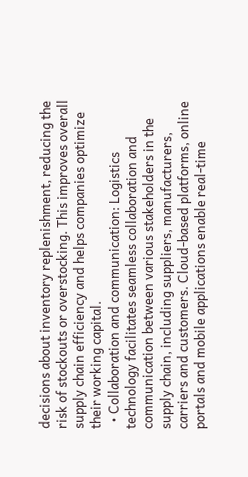decisions about inventory replenishment, reducing the risk of stockouts or overstocking. This improves overall supply chain efficiency and helps companies optimize their working capital.
  • Collaboration and communication: Logistics technology facilitates seamless collaboration and communication between various stakeholders in the supply chain, including suppliers, manufacturers, carriers and customers. Cloud-based platforms, online portals and mobile applications enable real-time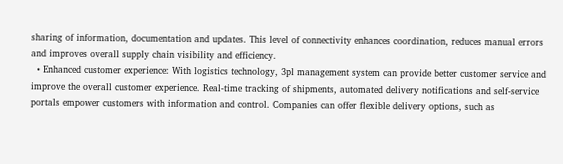sharing of information, documentation and updates. This level of connectivity enhances coordination, reduces manual errors and improves overall supply chain visibility and efficiency.
  • Enhanced customer experience: With logistics technology, 3pl management system can provide better customer service and improve the overall customer experience. Real-time tracking of shipments, automated delivery notifications and self-service portals empower customers with information and control. Companies can offer flexible delivery options, such as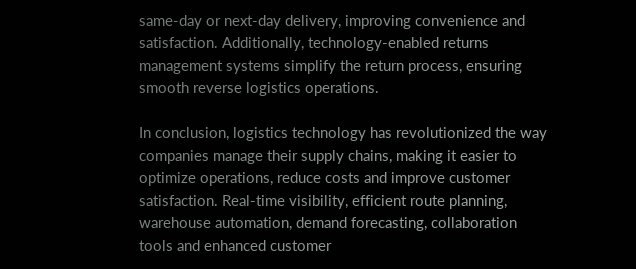same-day or next-day delivery, improving convenience and satisfaction. Additionally, technology-enabled returns management systems simplify the return process, ensuring smooth reverse logistics operations.

In conclusion, logistics technology has revolutionized the way companies manage their supply chains, making it easier to optimize operations, reduce costs and improve customer satisfaction. Real-time visibility, efficient route planning, warehouse automation, demand forecasting, collaboration tools and enhanced customer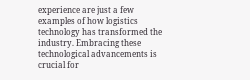experience are just a few examples of how logistics technology has transformed the industry. Embracing these technological advancements is crucial for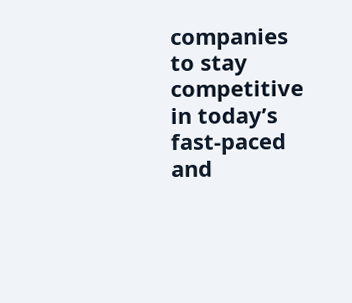companies to stay competitive in today’s fast-paced and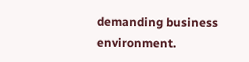demanding business environment.